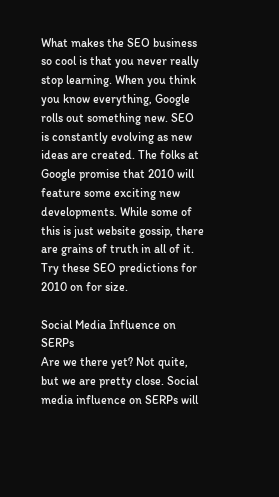What makes the SEO business so cool is that you never really stop learning. When you think you know everything, Google rolls out something new. SEO is constantly evolving as new ideas are created. The folks at Google promise that 2010 will feature some exciting new developments. While some of this is just website gossip, there are grains of truth in all of it. Try these SEO predictions for 2010 on for size.

Social Media Influence on SERPs
Are we there yet? Not quite, but we are pretty close. Social media influence on SERPs will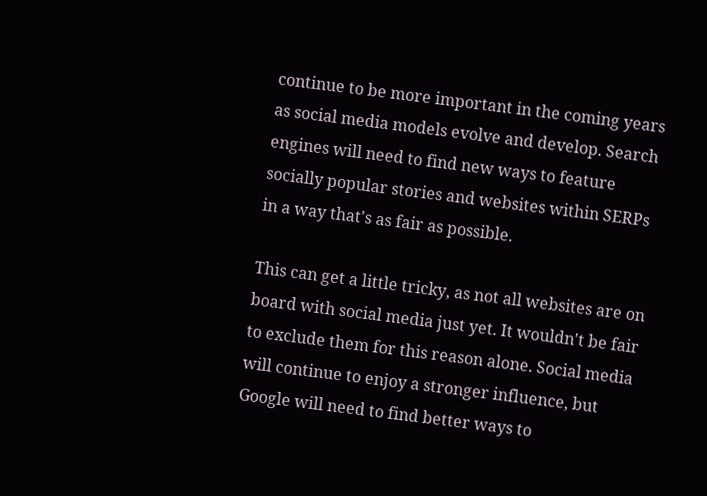continue to be more important in the coming years as social media models evolve and develop. Search engines will need to find new ways to feature socially popular stories and websites within SERPs in a way that's as fair as possible.

This can get a little tricky, as not all websites are on board with social media just yet. It wouldn't be fair to exclude them for this reason alone. Social media will continue to enjoy a stronger influence, but Google will need to find better ways to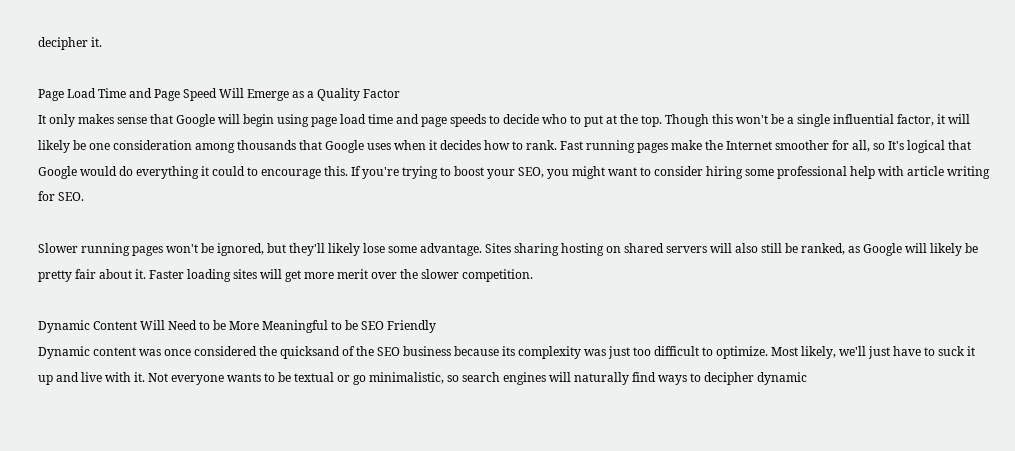decipher it.

Page Load Time and Page Speed Will Emerge as a Quality Factor
It only makes sense that Google will begin using page load time and page speeds to decide who to put at the top. Though this won't be a single influential factor, it will likely be one consideration among thousands that Google uses when it decides how to rank. Fast running pages make the Internet smoother for all, so It's logical that Google would do everything it could to encourage this. If you're trying to boost your SEO, you might want to consider hiring some professional help with article writing for SEO.

Slower running pages won't be ignored, but they'll likely lose some advantage. Sites sharing hosting on shared servers will also still be ranked, as Google will likely be pretty fair about it. Faster loading sites will get more merit over the slower competition.

Dynamic Content Will Need to be More Meaningful to be SEO Friendly
Dynamic content was once considered the quicksand of the SEO business because its complexity was just too difficult to optimize. Most likely, we'll just have to suck it up and live with it. Not everyone wants to be textual or go minimalistic, so search engines will naturally find ways to decipher dynamic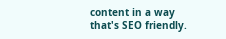content in a way that's SEO friendly.